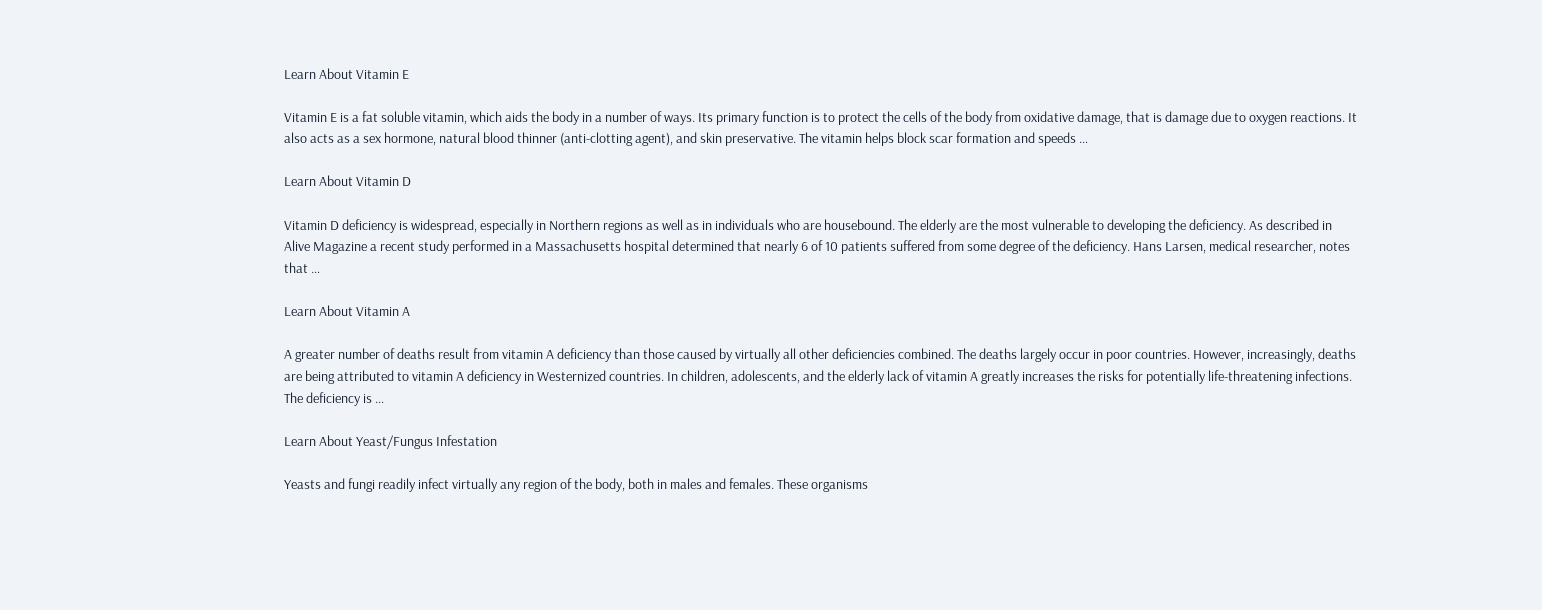Learn About Vitamin E

Vitamin E is a fat soluble vitamin, which aids the body in a number of ways. Its primary function is to protect the cells of the body from oxidative damage, that is damage due to oxygen reactions. It also acts as a sex hormone, natural blood thinner (anti-clotting agent), and skin preservative. The vitamin helps block scar formation and speeds …

Learn About Vitamin D

Vitamin D deficiency is widespread, especially in Northern regions as well as in individuals who are housebound. The elderly are the most vulnerable to developing the deficiency. As described in Alive Magazine a recent study performed in a Massachusetts hospital determined that nearly 6 of 10 patients suffered from some degree of the deficiency. Hans Larsen, medical researcher, notes that …

Learn About Vitamin A

A greater number of deaths result from vitamin A deficiency than those caused by virtually all other deficiencies combined. The deaths largely occur in poor countries. However, increasingly, deaths are being attributed to vitamin A deficiency in Westernized countries. In children, adolescents, and the elderly lack of vitamin A greatly increases the risks for potentially life-threatening infections. The deficiency is …

Learn About Yeast/Fungus Infestation

Yeasts and fungi readily infect virtually any region of the body, both in males and females. These organisms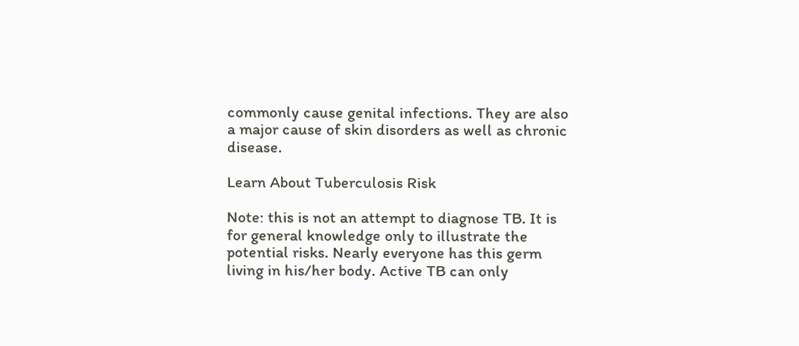commonly cause genital infections. They are also a major cause of skin disorders as well as chronic disease.

Learn About Tuberculosis Risk

Note: this is not an attempt to diagnose TB. It is for general knowledge only to illustrate the potential risks. Nearly everyone has this germ living in his/her body. Active TB can only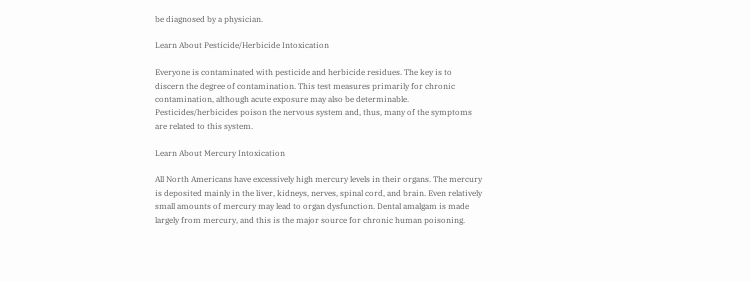be diagnosed by a physician.

Learn About Pesticide/Herbicide Intoxication

Everyone is contaminated with pesticide and herbicide residues. The key is to discern the degree of contamination. This test measures primarily for chronic contamination, although acute exposure may also be determinable. Pesticides/herbicides poison the nervous system and, thus, many of the symptoms are related to this system.

Learn About Mercury Intoxication

All North Americans have excessively high mercury levels in their organs. The mercury is deposited mainly in the liver, kidneys, nerves, spinal cord, and brain. Even relatively small amounts of mercury may lead to organ dysfunction. Dental amalgam is made largely from mercury, and this is the major source for chronic human poisoning.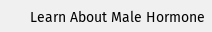Learn About Male Hormone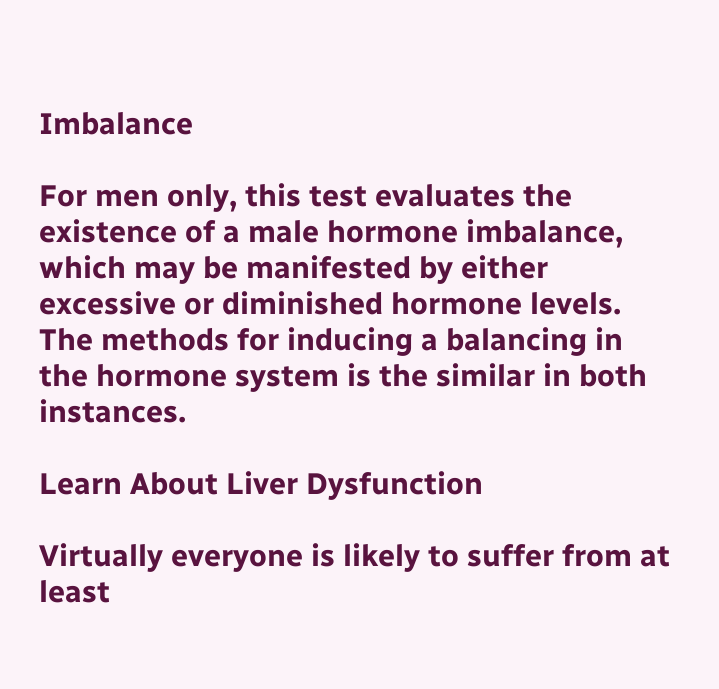Imbalance

For men only, this test evaluates the existence of a male hormone imbalance, which may be manifested by either excessive or diminished hormone levels. The methods for inducing a balancing in the hormone system is the similar in both instances.

Learn About Liver Dysfunction

Virtually everyone is likely to suffer from at least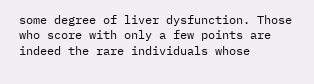some degree of liver dysfunction. Those who score with only a few points are indeed the rare individuals whose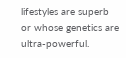lifestyles are superb or whose genetics are ultra-powerful.